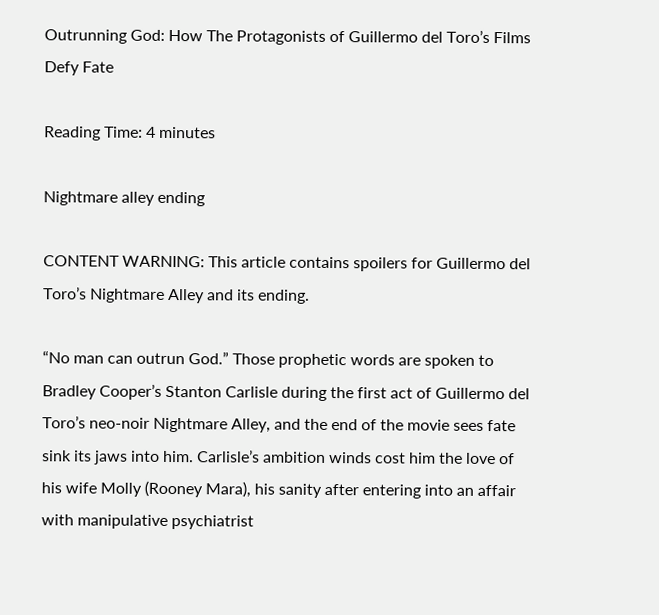Outrunning God: How The Protagonists of Guillermo del Toro’s Films Defy Fate

Reading Time: 4 minutes

Nightmare alley ending

CONTENT WARNING: This article contains spoilers for Guillermo del Toro’s Nightmare Alley and its ending.

“No man can outrun God.” Those prophetic words are spoken to Bradley Cooper’s Stanton Carlisle during the first act of Guillermo del Toro’s neo-noir Nightmare Alley, and the end of the movie sees fate sink its jaws into him. Carlisle’s ambition winds cost him the love of his wife Molly (Rooney Mara), his sanity after entering into an affair with manipulative psychiatrist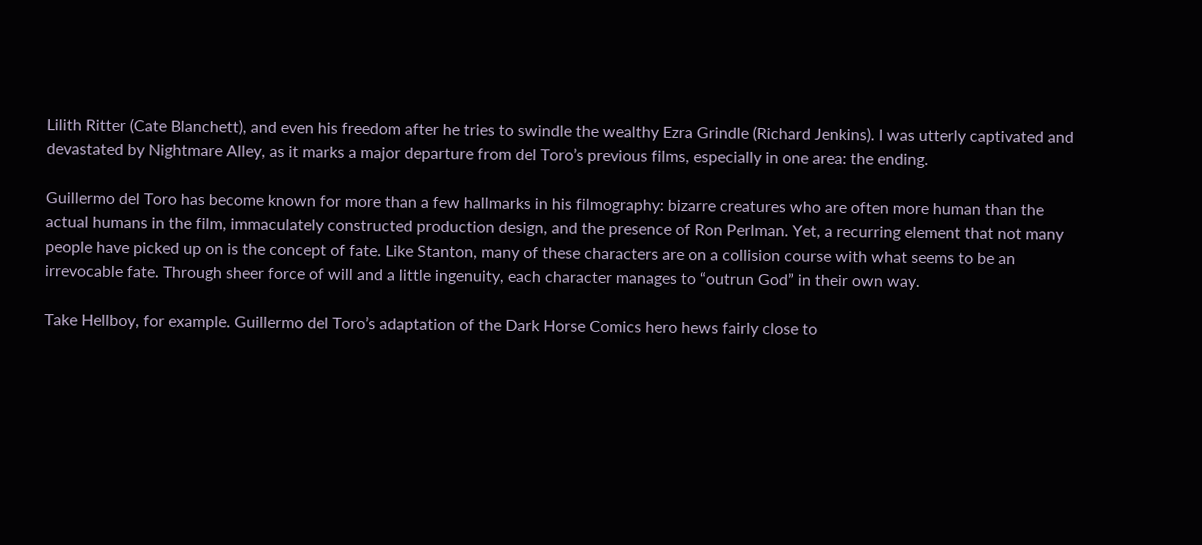Lilith Ritter (Cate Blanchett), and even his freedom after he tries to swindle the wealthy Ezra Grindle (Richard Jenkins). I was utterly captivated and devastated by Nightmare Alley, as it marks a major departure from del Toro’s previous films, especially in one area: the ending.

Guillermo del Toro has become known for more than a few hallmarks in his filmography: bizarre creatures who are often more human than the actual humans in the film, immaculately constructed production design, and the presence of Ron Perlman. Yet, a recurring element that not many people have picked up on is the concept of fate. Like Stanton, many of these characters are on a collision course with what seems to be an irrevocable fate. Through sheer force of will and a little ingenuity, each character manages to “outrun God” in their own way.

Take Hellboy, for example. Guillermo del Toro’s adaptation of the Dark Horse Comics hero hews fairly close to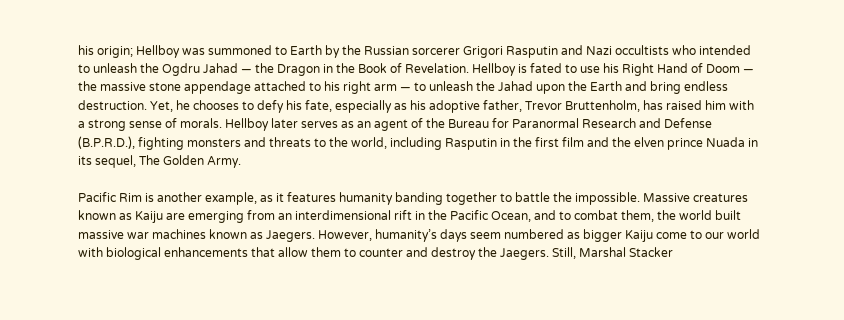his origin; Hellboy was summoned to Earth by the Russian sorcerer Grigori Rasputin and Nazi occultists who intended to unleash the Ogdru Jahad — the Dragon in the Book of Revelation. Hellboy is fated to use his Right Hand of Doom — the massive stone appendage attached to his right arm — to unleash the Jahad upon the Earth and bring endless destruction. Yet, he chooses to defy his fate, especially as his adoptive father, Trevor Bruttenholm, has raised him with a strong sense of morals. Hellboy later serves as an agent of the Bureau for Paranormal Research and Defense (B.P.R.D.), fighting monsters and threats to the world, including Rasputin in the first film and the elven prince Nuada in its sequel, The Golden Army.

Pacific Rim is another example, as it features humanity banding together to battle the impossible. Massive creatures known as Kaiju are emerging from an interdimensional rift in the Pacific Ocean, and to combat them, the world built massive war machines known as Jaegers. However, humanity’s days seem numbered as bigger Kaiju come to our world with biological enhancements that allow them to counter and destroy the Jaegers. Still, Marshal Stacker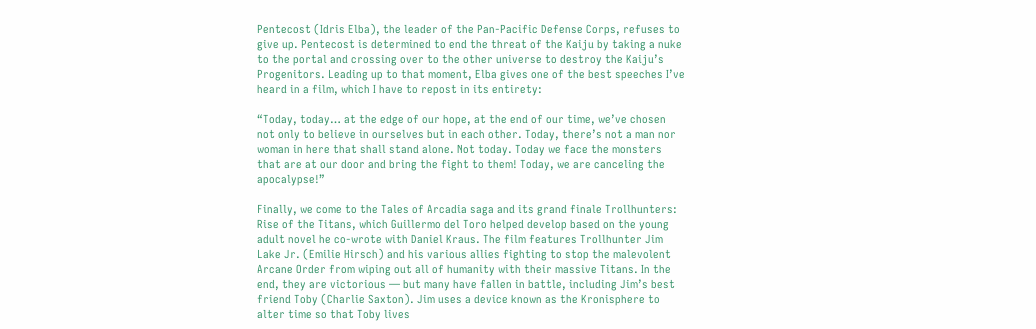Pentecost (Idris Elba), the leader of the Pan-Pacific Defense Corps, refuses to give up. Pentecost is determined to end the threat of the Kaiju by taking a nuke to the portal and crossing over to the other universe to destroy the Kaiju’s Progenitors. Leading up to that moment, Elba gives one of the best speeches I’ve heard in a film, which I have to repost in its entirety:

“Today, today… at the edge of our hope, at the end of our time, we’ve chosen not only to believe in ourselves but in each other. Today, there’s not a man nor woman in here that shall stand alone. Not today. Today we face the monsters that are at our door and bring the fight to them! Today, we are canceling the apocalypse!”

Finally, we come to the Tales of Arcadia saga and its grand finale Trollhunters: Rise of the Titans, which Guillermo del Toro helped develop based on the young adult novel he co-wrote with Daniel Kraus. The film features Trollhunter Jim Lake Jr. (Emilie Hirsch) and his various allies fighting to stop the malevolent Arcane Order from wiping out all of humanity with their massive Titans. In the end, they are victorious — but many have fallen in battle, including Jim’s best friend Toby (Charlie Saxton). Jim uses a device known as the Kronisphere to alter time so that Toby lives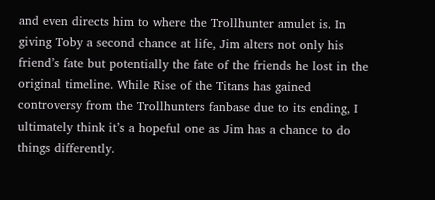and even directs him to where the Trollhunter amulet is. In giving Toby a second chance at life, Jim alters not only his friend’s fate but potentially the fate of the friends he lost in the original timeline. While Rise of the Titans has gained controversy from the Trollhunters fanbase due to its ending, I ultimately think it’s a hopeful one as Jim has a chance to do things differently.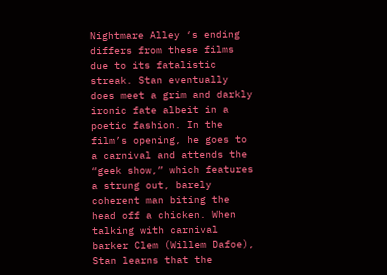Nightmare Alley ‘s ending differs from these films due to its fatalistic streak. Stan eventually does meet a grim and darkly ironic fate albeit in a poetic fashion. In the film’s opening, he goes to a carnival and attends the “geek show,” which features a strung out, barely coherent man biting the head off a chicken. When talking with carnival barker Clem (Willem Dafoe), Stan learns that the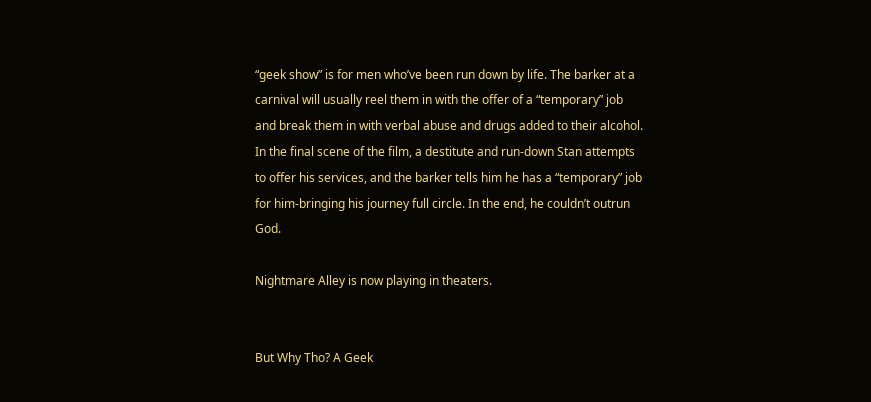“geek show” is for men who’ve been run down by life. The barker at a carnival will usually reel them in with the offer of a “temporary” job and break them in with verbal abuse and drugs added to their alcohol. In the final scene of the film, a destitute and run-down Stan attempts to offer his services, and the barker tells him he has a “temporary” job for him-bringing his journey full circle. In the end, he couldn’t outrun God.

Nightmare Alley is now playing in theaters.


But Why Tho? A Geek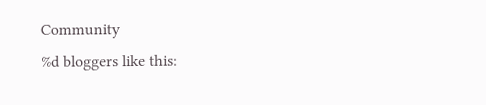Community
%d bloggers like this: